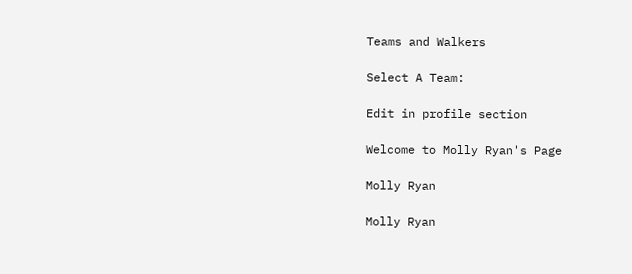Teams and Walkers

Select A Team:

Edit in profile section

Welcome to Molly Ryan's Page

Molly Ryan

Molly Ryan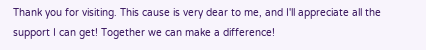Thank you for visiting. This cause is very dear to me, and I'll appreciate all the support I can get! Together we can make a difference!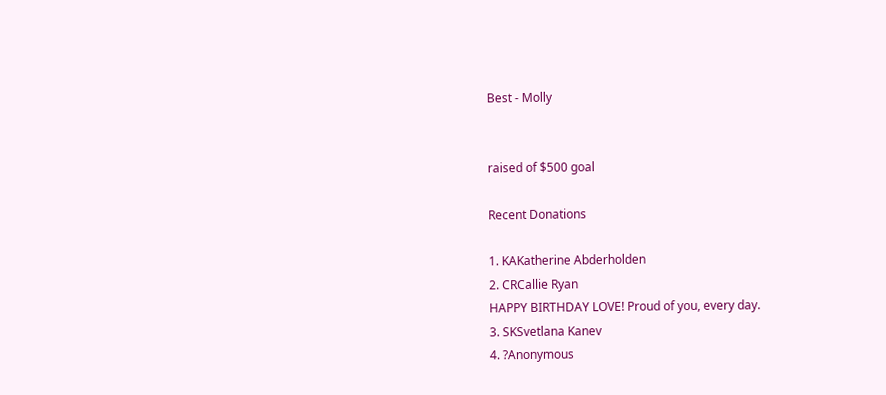Best - Molly


raised of $500 goal

Recent Donations

1. KAKatherine Abderholden
2. CRCallie Ryan
HAPPY BIRTHDAY LOVE! Proud of you, every day.
3. SKSvetlana Kanev
4. ?Anonymous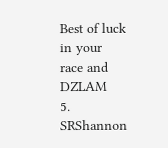Best of luck in your race and DZLAM
5. SRShannon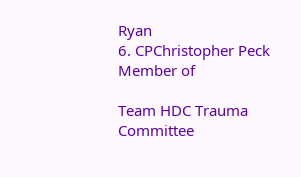Ryan
6. CPChristopher Peck
Member of

Team HDC Trauma Committee